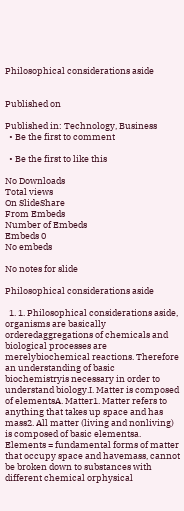Philosophical considerations aside


Published on

Published in: Technology, Business
  • Be the first to comment

  • Be the first to like this

No Downloads
Total views
On SlideShare
From Embeds
Number of Embeds
Embeds 0
No embeds

No notes for slide

Philosophical considerations aside

  1. 1. Philosophical considerations aside, organisms are basically orderedaggregations of chemicals and biological processes are merelybiochemical reactions. Therefore an understanding of basic biochemistryis necessary in order to understand biology.I. Matter is composed of elementsA. Matter1. Matter refers to anything that takes up space and has mass2. All matter (living and nonliving) is composed of basic elementsa. Elements = fundamental forms of matter that occupy space and havemass, cannot be broken down to substances with different chemical orphysical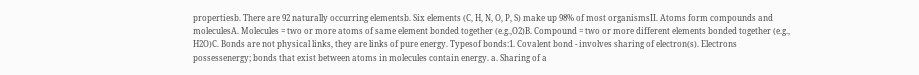propertiesb. There are 92 naturally occurring elementsb. Six elements (C, H, N, O, P, S) make up 98% of most organismsII. Atoms form compounds and moleculesA. Molecules = two or more atoms of same element bonded together (e.g.,O2)B. Compound = two or more different elements bonded together (e.g., H2O)C. Bonds are not physical links, they are links of pure energy. Typesof bonds:1. Covalent bond - involves sharing of electron(s). Electrons possessenergy; bonds that exist between atoms in molecules contain energy. a. Sharing of a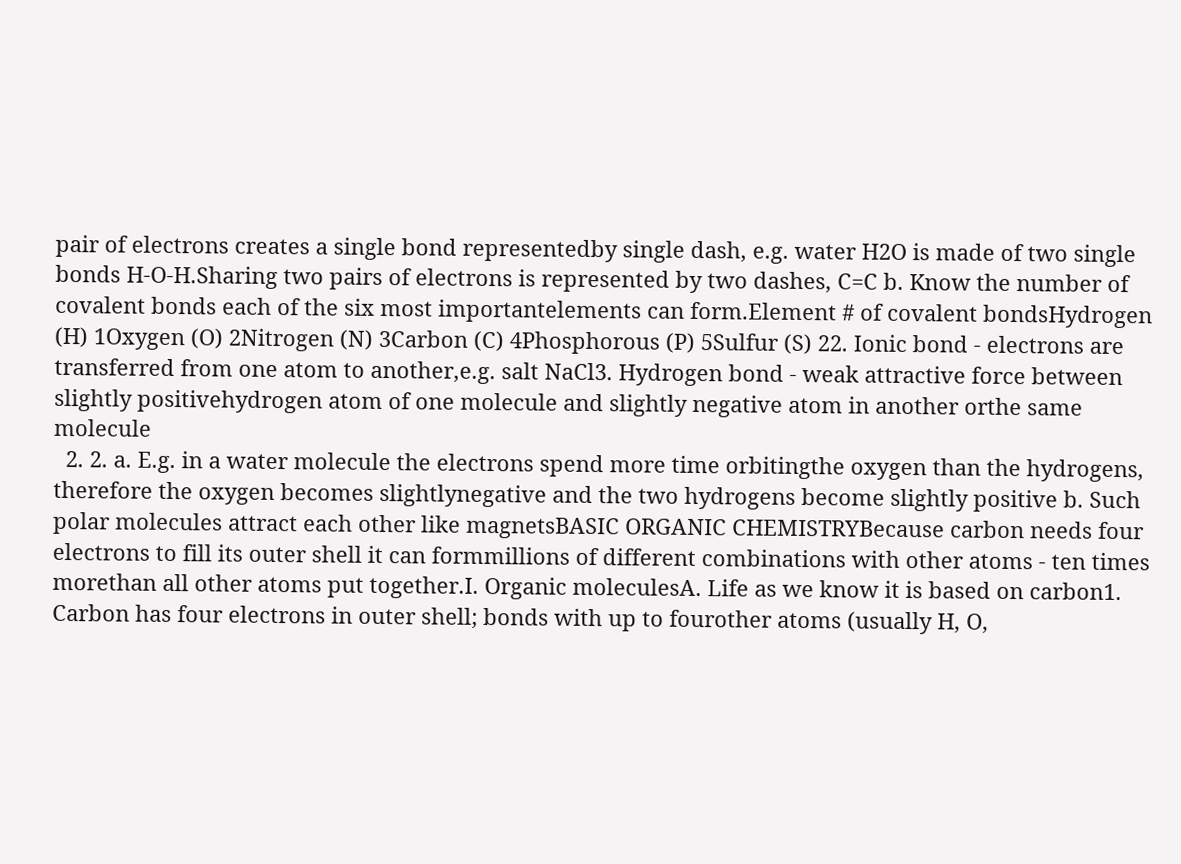pair of electrons creates a single bond representedby single dash, e.g. water H2O is made of two single bonds H-O-H.Sharing two pairs of electrons is represented by two dashes, C=C b. Know the number of covalent bonds each of the six most importantelements can form.Element # of covalent bondsHydrogen (H) 1Oxygen (O) 2Nitrogen (N) 3Carbon (C) 4Phosphorous (P) 5Sulfur (S) 22. Ionic bond - electrons are transferred from one atom to another,e.g. salt NaCl3. Hydrogen bond - weak attractive force between slightly positivehydrogen atom of one molecule and slightly negative atom in another orthe same molecule
  2. 2. a. E.g. in a water molecule the electrons spend more time orbitingthe oxygen than the hydrogens, therefore the oxygen becomes slightlynegative and the two hydrogens become slightly positive b. Such polar molecules attract each other like magnetsBASIC ORGANIC CHEMISTRYBecause carbon needs four electrons to fill its outer shell it can formmillions of different combinations with other atoms - ten times morethan all other atoms put together.I. Organic moleculesA. Life as we know it is based on carbon1. Carbon has four electrons in outer shell; bonds with up to fourother atoms (usually H, O,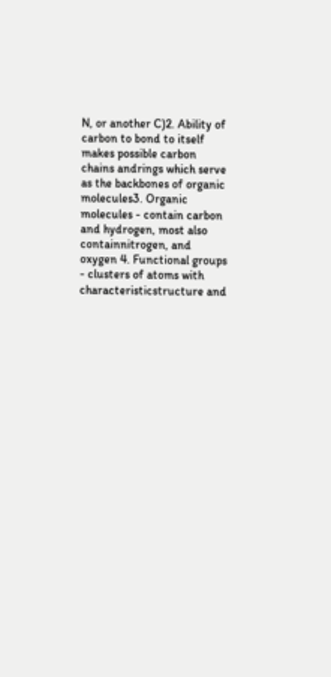N, or another C)2. Ability of carbon to bond to itself makes possible carbon chains andrings which serve as the backbones of organic molecules3. Organic molecules - contain carbon and hydrogen, most also containnitrogen, and oxygen 4. Functional groups - clusters of atoms with characteristicstructure and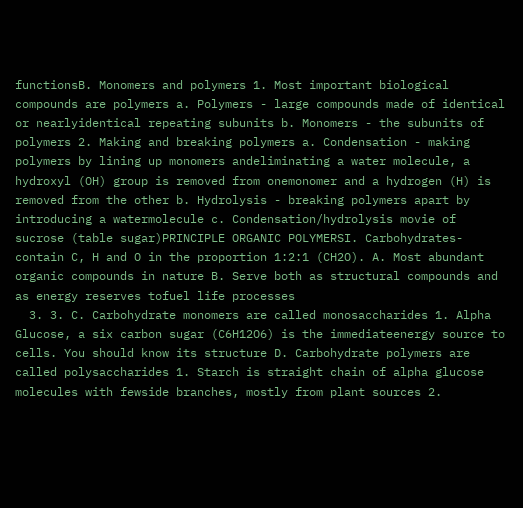functionsB. Monomers and polymers 1. Most important biological compounds are polymers a. Polymers - large compounds made of identical or nearlyidentical repeating subunits b. Monomers - the subunits of polymers 2. Making and breaking polymers a. Condensation - making polymers by lining up monomers andeliminating a water molecule, a hydroxyl (OH) group is removed from onemonomer and a hydrogen (H) is removed from the other b. Hydrolysis - breaking polymers apart by introducing a watermolecule c. Condensation/hydrolysis movie of sucrose (table sugar)PRINCIPLE ORGANIC POLYMERSI. Carbohydrates- contain C, H and O in the proportion 1:2:1 (CH2O). A. Most abundant organic compounds in nature B. Serve both as structural compounds and as energy reserves tofuel life processes
  3. 3. C. Carbohydrate monomers are called monosaccharides 1. Alpha Glucose, a six carbon sugar (C6H12O6) is the immediateenergy source to cells. You should know its structure D. Carbohydrate polymers are called polysaccharides 1. Starch is straight chain of alpha glucose molecules with fewside branches, mostly from plant sources 2.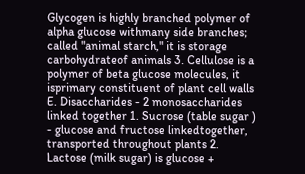Glycogen is highly branched polymer of alpha glucose withmany side branches; called "animal starch," it is storage carbohydrateof animals 3. Cellulose is a polymer of beta glucose molecules, it isprimary constituent of plant cell walls E. Disaccharides - 2 monosaccharides linked together 1. Sucrose (table sugar ) - glucose and fructose linkedtogether, transported throughout plants 2. Lactose (milk sugar) is glucose +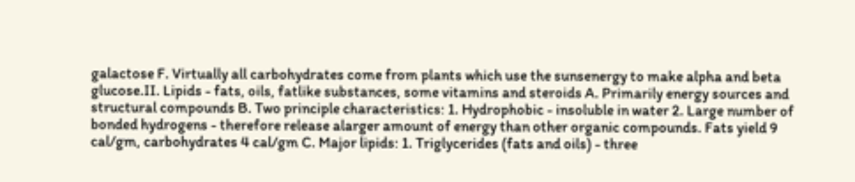galactose F. Virtually all carbohydrates come from plants which use the sunsenergy to make alpha and beta glucose.II. Lipids - fats, oils, fatlike substances, some vitamins and steroids A. Primarily energy sources and structural compounds B. Two principle characteristics: 1. Hydrophobic - insoluble in water 2. Large number of bonded hydrogens - therefore release alarger amount of energy than other organic compounds. Fats yield 9 cal/gm, carbohydrates 4 cal/gm C. Major lipids: 1. Triglycerides (fats and oils) - three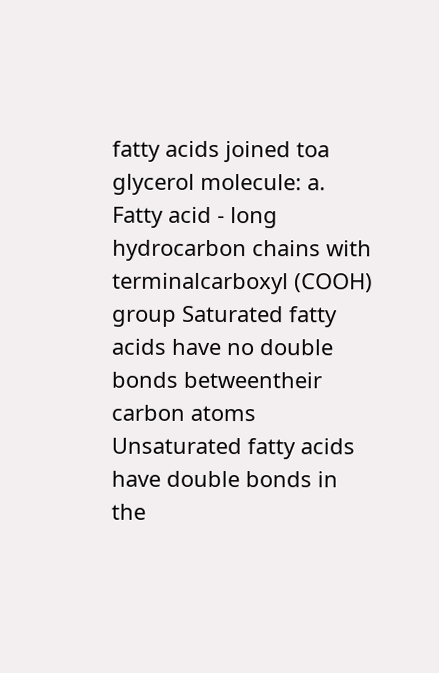fatty acids joined toa glycerol molecule: a. Fatty acid - long hydrocarbon chains with terminalcarboxyl (COOH) group Saturated fatty acids have no double bonds betweentheir carbon atoms Unsaturated fatty acids have double bonds in the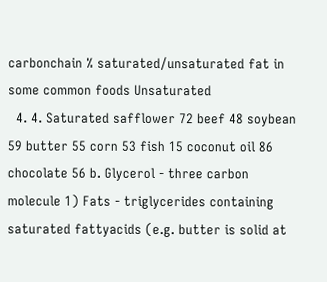carbonchain % saturated/unsaturated fat in some common foods Unsaturated
  4. 4. Saturated safflower 72 beef 48 soybean 59 butter 55 corn 53 fish 15 coconut oil 86 chocolate 56 b. Glycerol - three carbon molecule 1) Fats - triglycerides containing saturated fattyacids (e.g. butter is solid at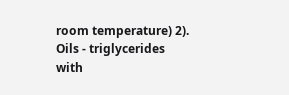room temperature) 2). Oils - triglycerides with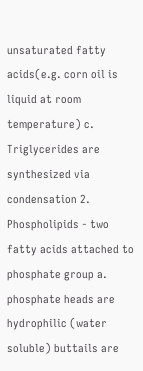unsaturated fatty acids(e.g. corn oil is liquid at room temperature) c. Triglycerides are synthesized via condensation 2. Phospholipids - two fatty acids attached to phosphate group a. phosphate heads are hydrophilic (water soluble) buttails are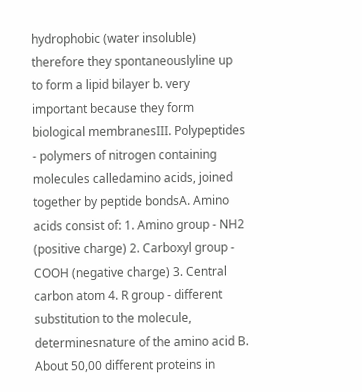hydrophobic (water insoluble) therefore they spontaneouslyline up to form a lipid bilayer b. very important because they form biological membranesIII. Polypeptides - polymers of nitrogen containing molecules calledamino acids, joined together by peptide bondsA. Amino acids consist of: 1. Amino group - NH2 (positive charge) 2. Carboxyl group - COOH (negative charge) 3. Central carbon atom 4. R group - different substitution to the molecule, determinesnature of the amino acid B. About 50,00 different proteins in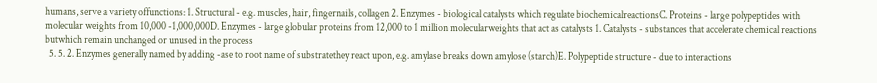humans, serve a variety offunctions: 1. Structural - e.g. muscles, hair, fingernails, collagen 2. Enzymes - biological catalysts which regulate biochemicalreactionsC. Proteins - large polypeptides with molecular weights from 10,000 -1,000,000D. Enzymes - large globular proteins from 12,000 to 1 million molecularweights that act as catalysts 1. Catalysts - substances that accelerate chemical reactions butwhich remain unchanged or unused in the process
  5. 5. 2. Enzymes generally named by adding -ase to root name of substratethey react upon, e.g. amylase breaks down amylose (starch)E. Polypeptide structure - due to interactions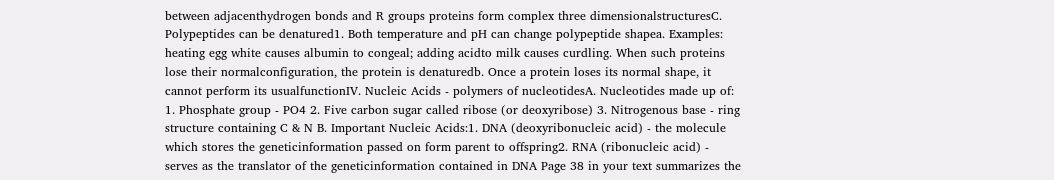between adjacenthydrogen bonds and R groups proteins form complex three dimensionalstructuresC. Polypeptides can be denatured1. Both temperature and pH can change polypeptide shapea. Examples: heating egg white causes albumin to congeal; adding acidto milk causes curdling. When such proteins lose their normalconfiguration, the protein is denaturedb. Once a protein loses its normal shape, it cannot perform its usualfunctionIV. Nucleic Acids - polymers of nucleotidesA. Nucleotides made up of: 1. Phosphate group - PO4 2. Five carbon sugar called ribose (or deoxyribose) 3. Nitrogenous base - ring structure containing C & N B. Important Nucleic Acids:1. DNA (deoxyribonucleic acid) - the molecule which stores the geneticinformation passed on form parent to offspring2. RNA (ribonucleic acid) - serves as the translator of the geneticinformation contained in DNA Page 38 in your text summarizes the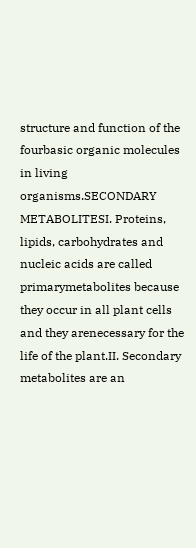structure and function of the fourbasic organic molecules in living organisms.SECONDARY METABOLITESI. Proteins, lipids, carbohydrates and nucleic acids are called primarymetabolites because they occur in all plant cells and they arenecessary for the life of the plant.II. Secondary metabolites are an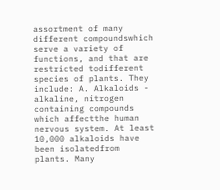assortment of many different compoundswhich serve a variety of functions, and that are restricted todifferent species of plants. They include: A. Alkaloids - alkaline, nitrogen containing compounds which affectthe human nervous system. At least 10,000 alkaloids have been isolatedfrom plants. Many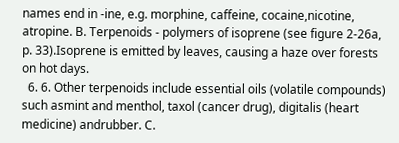names end in -ine, e.g. morphine, caffeine, cocaine,nicotine, atropine. B. Terpenoids - polymers of isoprene (see figure 2-26a, p. 33).Isoprene is emitted by leaves, causing a haze over forests on hot days.
  6. 6. Other terpenoids include essential oils (volatile compounds) such asmint and menthol, taxol (cancer drug), digitalis (heart medicine) andrubber. C.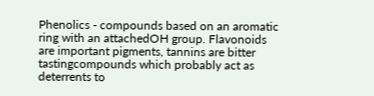Phenolics - compounds based on an aromatic ring with an attachedOH group. Flavonoids are important pigments, tannins are bitter tastingcompounds which probably act as deterrents to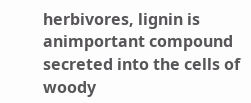herbivores, lignin is animportant compound secreted into the cells of woody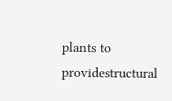plants to providestructural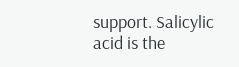support. Salicylic acid is the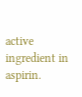active ingredient in aspirin.